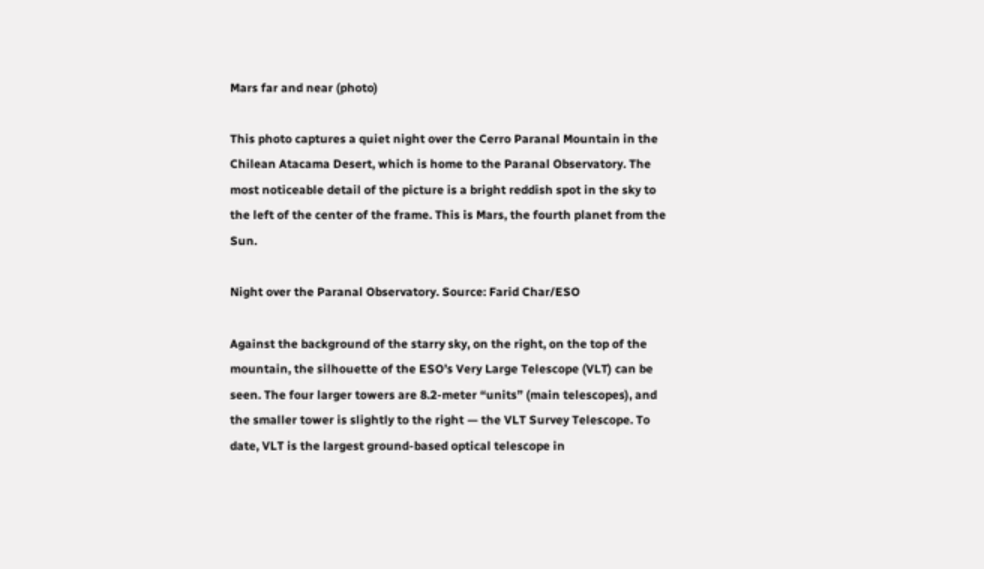Mars far and near (photo)

This photo captures a quiet night over the Cerro Paranal Mountain in the Chilean Atacama Desert, which is home to the Paranal Observatory. The most noticeable detail of the picture is a bright reddish spot in the sky to the left of the center of the frame. This is Mars, the fourth planet from the Sun.

Night over the Paranal Observatory. Source: Farid Char/ESO

Against the background of the starry sky, on the right, on the top of the mountain, the silhouette of the ESO’s Very Large Telescope (VLT) can be seen. The four larger towers are 8.2-meter “units” (main telescopes), and the smaller tower is slightly to the right — the VLT Survey Telescope. To date, VLT is the largest ground-based optical telescope in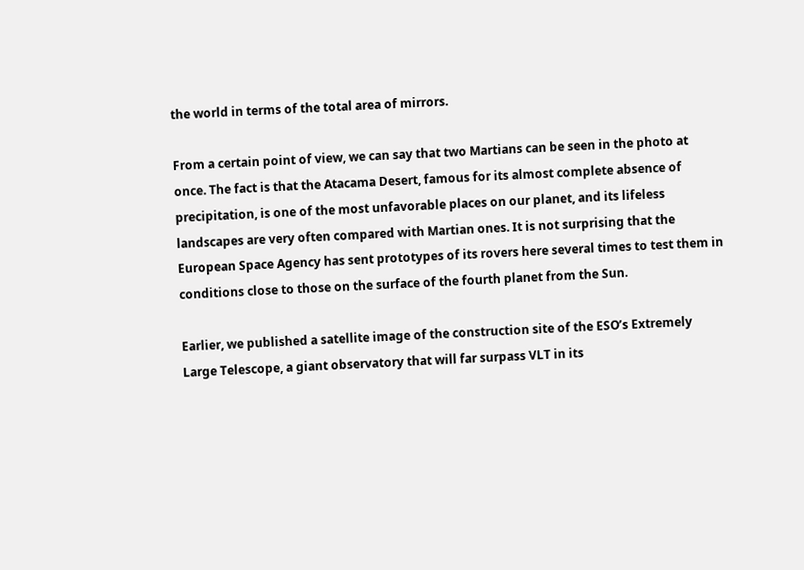the world in terms of the total area of mirrors.

From a certain point of view, we can say that two Martians can be seen in the photo at once. The fact is that the Atacama Desert, famous for its almost complete absence of precipitation, is one of the most unfavorable places on our planet, and its lifeless landscapes are very often compared with Martian ones. It is not surprising that the European Space Agency has sent prototypes of its rovers here several times to test them in conditions close to those on the surface of the fourth planet from the Sun.

Earlier, we published a satellite image of the construction site of the ESO’s Extremely Large Telescope, a giant observatory that will far surpass VLT in its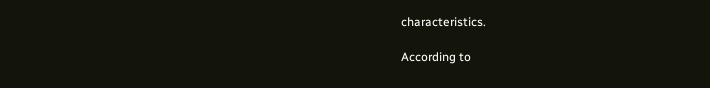characteristics.

According to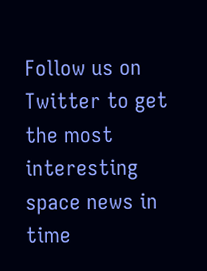Follow us on Twitter to get the most interesting space news in time